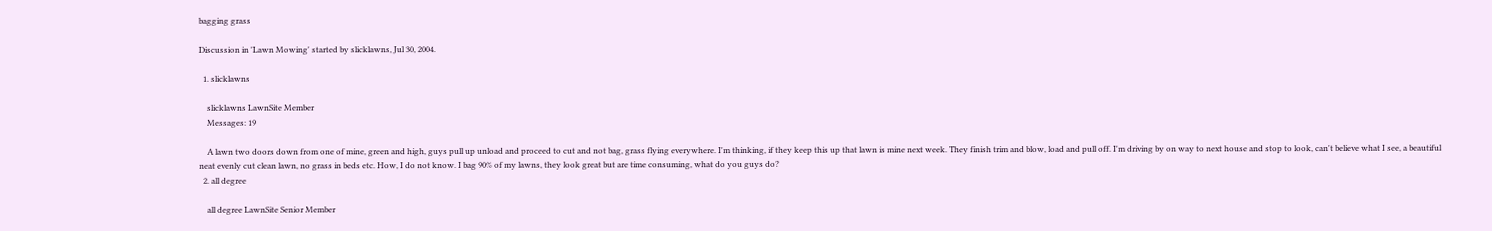bagging grass

Discussion in 'Lawn Mowing' started by slicklawns, Jul 30, 2004.

  1. slicklawns

    slicklawns LawnSite Member
    Messages: 19

    A lawn two doors down from one of mine, green and high, guys pull up unload and proceed to cut and not bag, grass flying everywhere. I'm thinking, if they keep this up that lawn is mine next week. They finish trim and blow, load and pull off. I'm driving by on way to next house and stop to look, can't believe what I see, a beautiful neat evenly cut clean lawn, no grass in beds etc. How, I do not know. I bag 90% of my lawns, they look great but are time consuming, what do you guys do?
  2. all degree

    all degree LawnSite Senior Member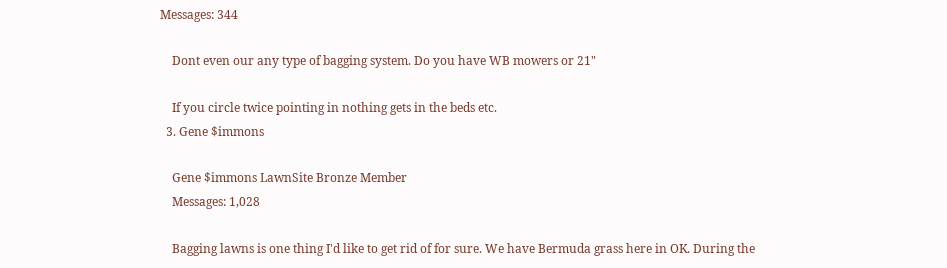Messages: 344

    Dont even our any type of bagging system. Do you have WB mowers or 21"

    If you circle twice pointing in nothing gets in the beds etc.
  3. Gene $immons

    Gene $immons LawnSite Bronze Member
    Messages: 1,028

    Bagging lawns is one thing I'd like to get rid of for sure. We have Bermuda grass here in OK. During the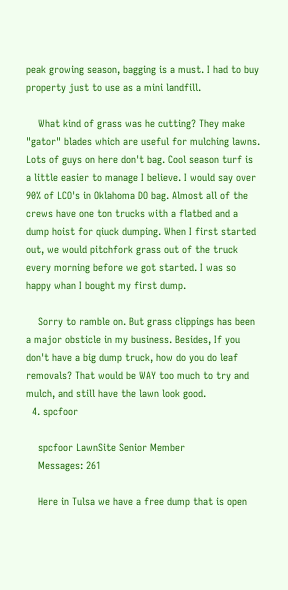peak growing season, bagging is a must. I had to buy property just to use as a mini landfill.

    What kind of grass was he cutting? They make "gator" blades which are useful for mulching lawns. Lots of guys on here don't bag. Cool season turf is a little easier to manage I believe. I would say over 90% of LCO's in Oklahoma DO bag. Almost all of the crews have one ton trucks with a flatbed and a dump hoist for qiuck dumping. When I first started out, we would pitchfork grass out of the truck every morning before we got started. I was so happy whan I bought my first dump.

    Sorry to ramble on. But grass clippings has been a major obsticle in my business. Besides, If you don't have a big dump truck, how do you do leaf removals? That would be WAY too much to try and mulch, and still have the lawn look good.
  4. spcfoor

    spcfoor LawnSite Senior Member
    Messages: 261

    Here in Tulsa we have a free dump that is open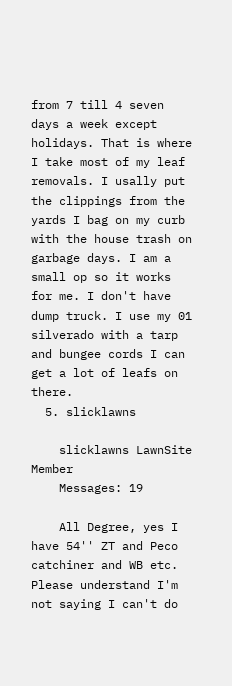from 7 till 4 seven days a week except holidays. That is where I take most of my leaf removals. I usally put the clippings from the yards I bag on my curb with the house trash on garbage days. I am a small op so it works for me. I don't have dump truck. I use my 01 silverado with a tarp and bungee cords I can get a lot of leafs on there.
  5. slicklawns

    slicklawns LawnSite Member
    Messages: 19

    All Degree, yes I have 54'' ZT and Peco catchiner and WB etc. Please understand I'm not saying I can't do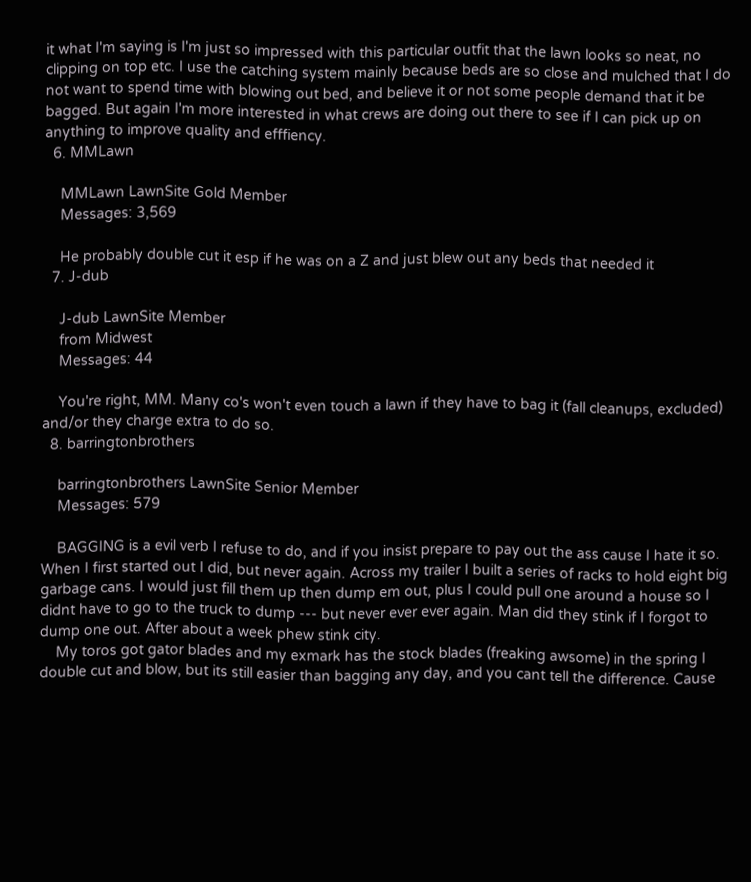it what I'm saying is I'm just so impressed with this particular outfit that the lawn looks so neat, no clipping on top etc. I use the catching system mainly because beds are so close and mulched that I do not want to spend time with blowing out bed, and believe it or not some people demand that it be bagged. But again I'm more interested in what crews are doing out there to see if I can pick up on anything to improve quality and efffiency.
  6. MMLawn

    MMLawn LawnSite Gold Member
    Messages: 3,569

    He probably double cut it esp if he was on a Z and just blew out any beds that needed it
  7. J-dub

    J-dub LawnSite Member
    from Midwest
    Messages: 44

    You're right, MM. Many co's won't even touch a lawn if they have to bag it (fall cleanups, excluded) and/or they charge extra to do so.
  8. barringtonbrothers

    barringtonbrothers LawnSite Senior Member
    Messages: 579

    BAGGING is a evil verb I refuse to do, and if you insist prepare to pay out the ass cause I hate it so. When I first started out I did, but never again. Across my trailer I built a series of racks to hold eight big garbage cans. I would just fill them up then dump em out, plus I could pull one around a house so I didnt have to go to the truck to dump --- but never ever ever again. Man did they stink if I forgot to dump one out. After about a week phew stink city.
    My toros got gator blades and my exmark has the stock blades (freaking awsome) in the spring I double cut and blow, but its still easier than bagging any day, and you cant tell the difference. Cause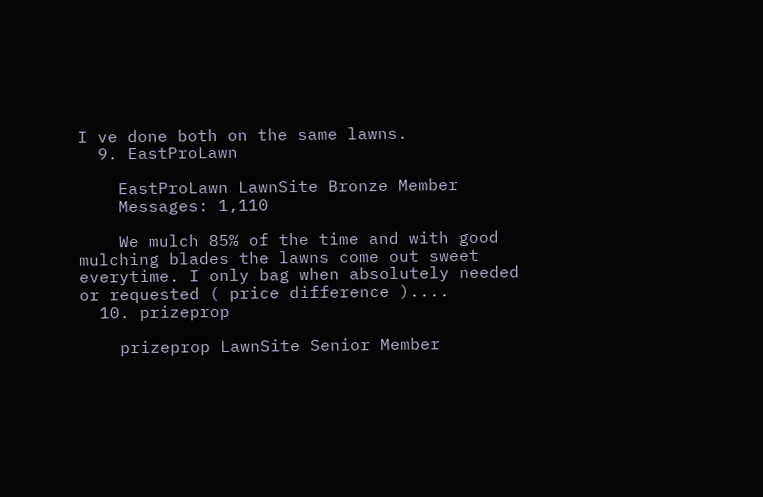I ve done both on the same lawns.
  9. EastProLawn

    EastProLawn LawnSite Bronze Member
    Messages: 1,110

    We mulch 85% of the time and with good mulching blades the lawns come out sweet everytime. I only bag when absolutely needed or requested ( price difference )....
  10. prizeprop

    prizeprop LawnSite Senior Member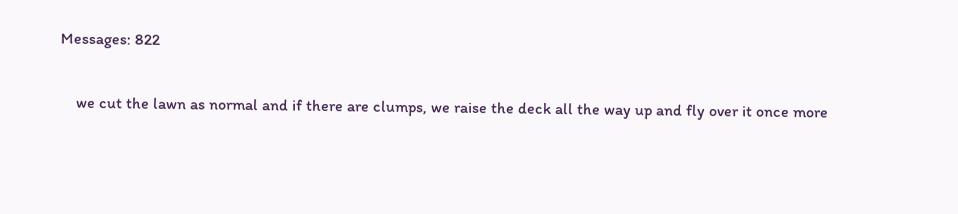Messages: 822

    we cut the lawn as normal and if there are clumps, we raise the deck all the way up and fly over it once more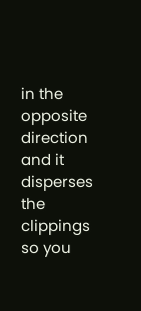in the opposite direction and it disperses the clippings so you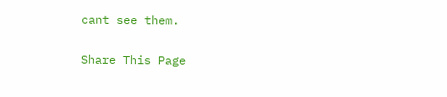cant see them.

Share This Page